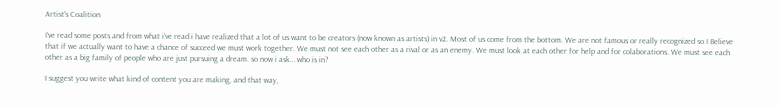Artist's Coalition

I’ve read some posts and from what i’ve read i have realized that a lot of us want to be creators (now known as artists) in v2. Most of us come from the bottom. We are not famous or really recognized so I Believe that if we actually want to have a chance of succeed we must work together. We must not see each other as a rival or as an enemy. We must look at each other for help and for colaborations. We must see each other as a big family of people who are just pursuing a dream. so now i ask… who is in?

I suggest you write what kind of content you are making, and that way,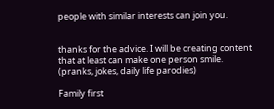people with similar interests can join you.


thanks for the advice. I will be creating content that at least can make one person smile. (pranks, jokes, daily life parodies)

Family first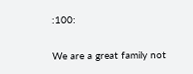:100:

We are a great family not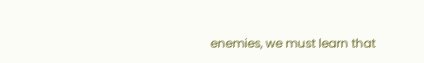enemies, we must learn that